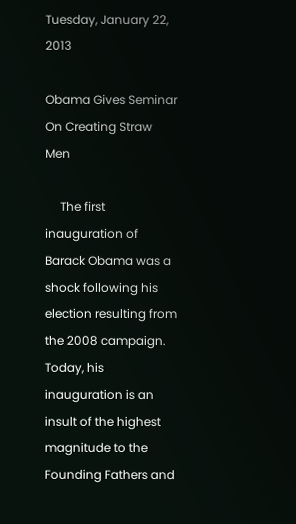Tuesday, January 22, 2013

Obama Gives Seminar On Creating Straw Men

     The first inauguration of Barack Obama was a shock following his election resulting from the 2008 campaign. Today, his inauguration is an insult of the highest magnitude to the Founding Fathers and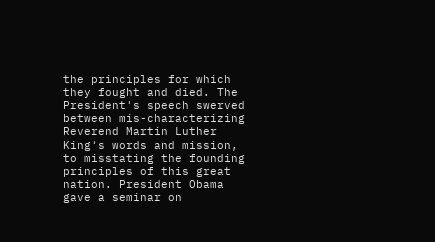the principles for which they fought and died. The President's speech swerved between mis-characterizing Reverend Martin Luther King's words and mission, to misstating the founding principles of this great nation. President Obama gave a seminar on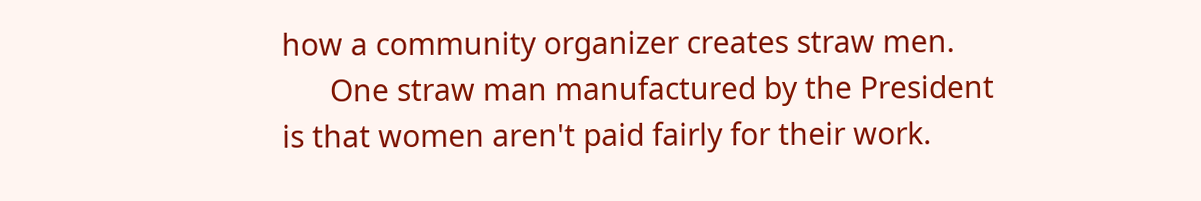how a community organizer creates straw men.
      One straw man manufactured by the President is that women aren't paid fairly for their work.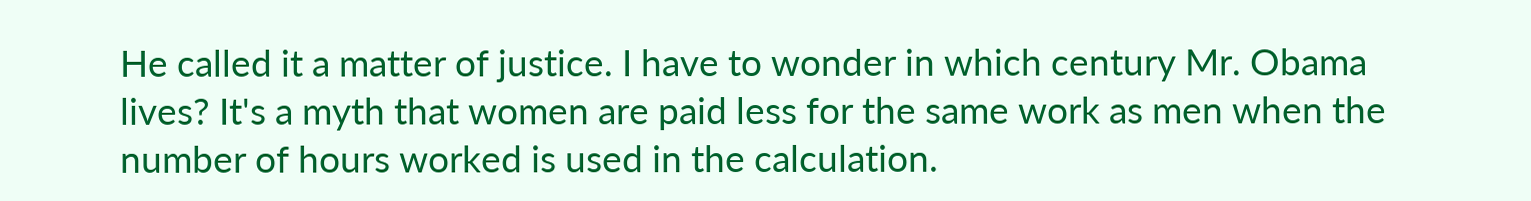He called it a matter of justice. I have to wonder in which century Mr. Obama lives? It's a myth that women are paid less for the same work as men when the number of hours worked is used in the calculation.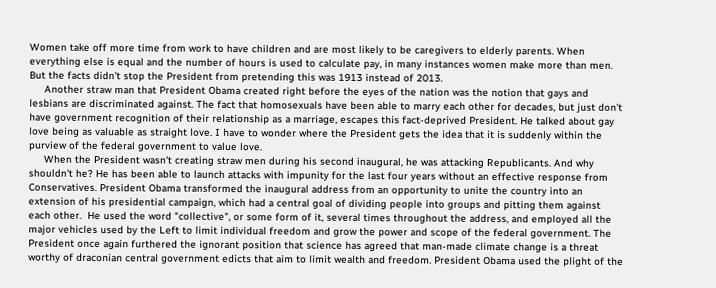Women take off more time from work to have children and are most likely to be caregivers to elderly parents. When everything else is equal and the number of hours is used to calculate pay, in many instances women make more than men. But the facts didn't stop the President from pretending this was 1913 instead of 2013.
     Another straw man that President Obama created right before the eyes of the nation was the notion that gays and lesbians are discriminated against. The fact that homosexuals have been able to marry each other for decades, but just don't have government recognition of their relationship as a marriage, escapes this fact-deprived President. He talked about gay love being as valuable as straight love. I have to wonder where the President gets the idea that it is suddenly within the purview of the federal government to value love.
     When the President wasn't creating straw men during his second inaugural, he was attacking Republicants. And why shouldn't he? He has been able to launch attacks with impunity for the last four years without an effective response from Conservatives. President Obama transformed the inaugural address from an opportunity to unite the country into an extension of his presidential campaign, which had a central goal of dividing people into groups and pitting them against each other.  He used the word "collective", or some form of it, several times throughout the address, and employed all the major vehicles used by the Left to limit individual freedom and grow the power and scope of the federal government. The President once again furthered the ignorant position that science has agreed that man-made climate change is a threat worthy of draconian central government edicts that aim to limit wealth and freedom. President Obama used the plight of the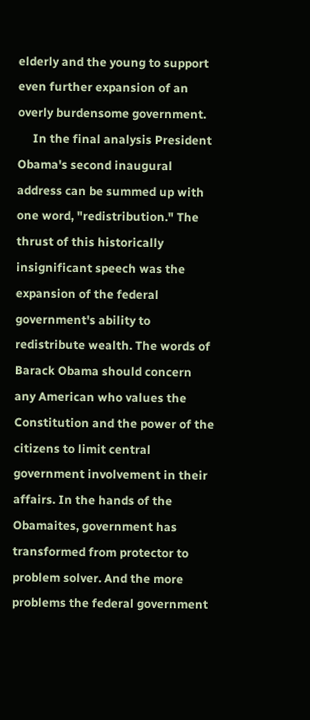elderly and the young to support even further expansion of an overly burdensome government.
     In the final analysis President Obama's second inaugural address can be summed up with one word, "redistribution." The thrust of this historically insignificant speech was the expansion of the federal government's ability to redistribute wealth. The words of Barack Obama should concern any American who values the Constitution and the power of the citizens to limit central government involvement in their affairs. In the hands of the Obamaites, government has transformed from protector to problem solver. And the more problems the federal government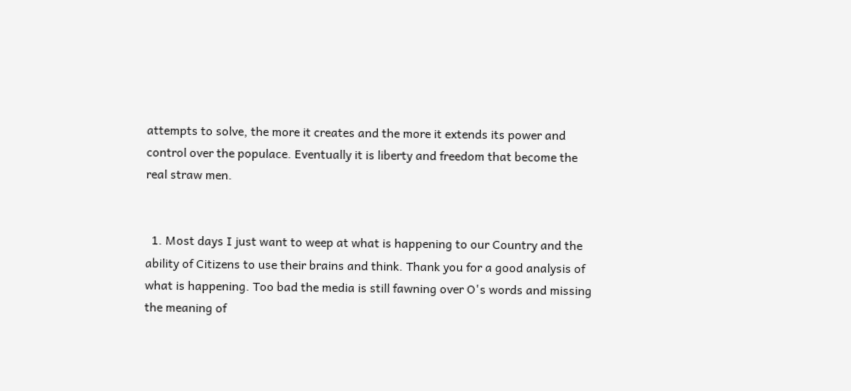attempts to solve, the more it creates and the more it extends its power and control over the populace. Eventually it is liberty and freedom that become the real straw men.


  1. Most days I just want to weep at what is happening to our Country and the ability of Citizens to use their brains and think. Thank you for a good analysis of what is happening. Too bad the media is still fawning over O's words and missing the meaning of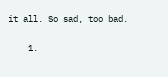it all. So sad, too bad.

    1.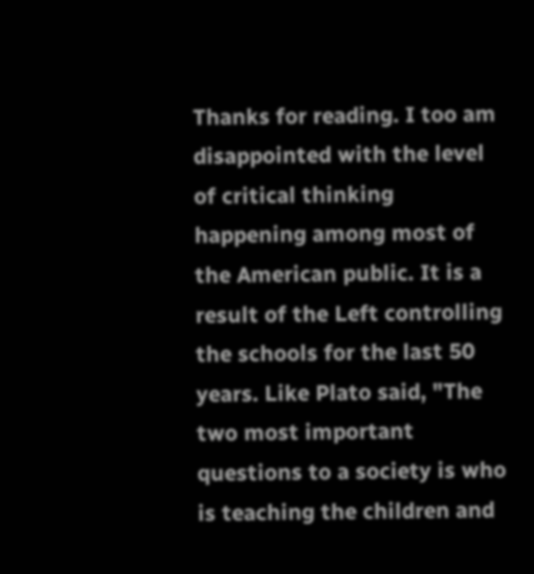Thanks for reading. I too am disappointed with the level of critical thinking happening among most of the American public. It is a result of the Left controlling the schools for the last 50 years. Like Plato said, "The two most important questions to a society is who is teaching the children and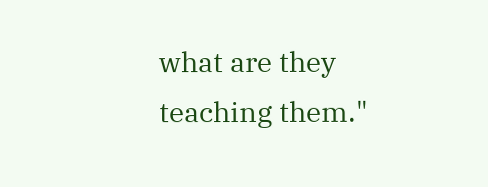what are they teaching them."